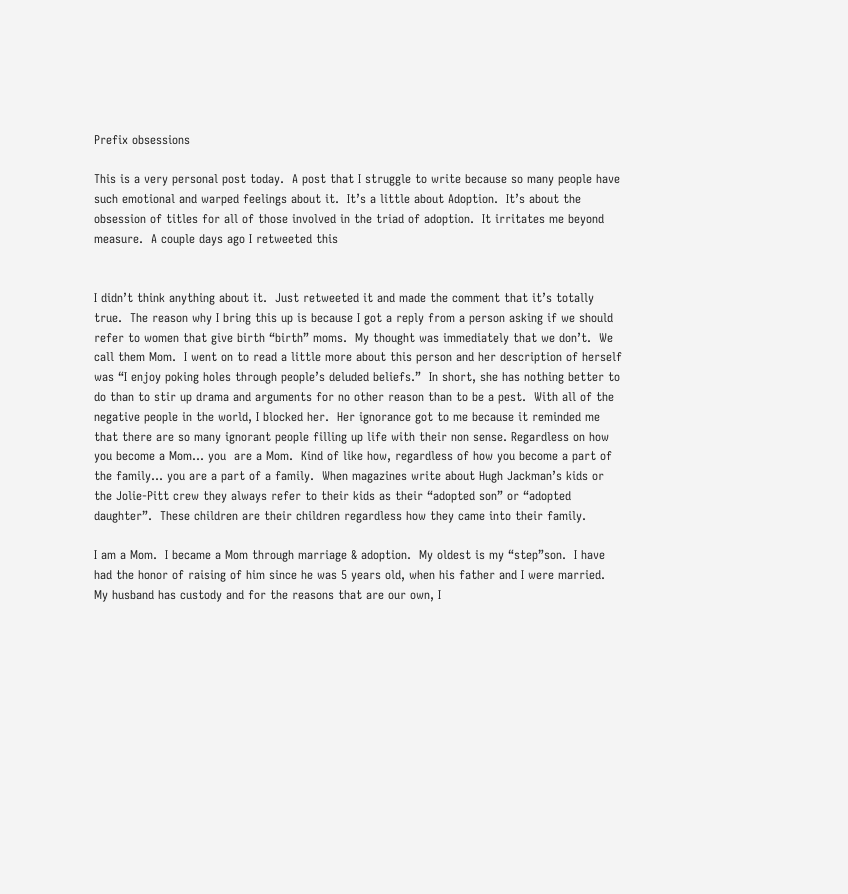Prefix obsessions

This is a very personal post today.  A post that I struggle to write because so many people have such emotional and warped feelings about it.  It’s a little about Adoption.  It’s about the obsession of titles for all of those involved in the triad of adoption.  It irritates me beyond measure.  A couple days ago I retweeted this


I didn’t think anything about it.  Just retweeted it and made the comment that it’s totally true.  The reason why I bring this up is because I got a reply from a person asking if we should refer to women that give birth “birth” moms.  My thought was immediately that we don’t.  We call them Mom.  I went on to read a little more about this person and her description of herself was “I enjoy poking holes through people’s deluded beliefs.”  In short, she has nothing better to do than to stir up drama and arguments for no other reason than to be a pest.  With all of the negative people in the world, I blocked her.  Her ignorance got to me because it reminded me that there are so many ignorant people filling up life with their non sense. Regardless on how you become a Mom… you  are a Mom.  Kind of like how, regardless of how you become a part of the family… you are a part of a family.  When magazines write about Hugh Jackman’s kids or the Jolie-Pitt crew they always refer to their kids as their “adopted son” or “adopted daughter”.  These children are their children regardless how they came into their family.

I am a Mom.  I became a Mom through marriage & adoption.  My oldest is my “step”son.  I have had the honor of raising of him since he was 5 years old, when his father and I were married.  My husband has custody and for the reasons that are our own, I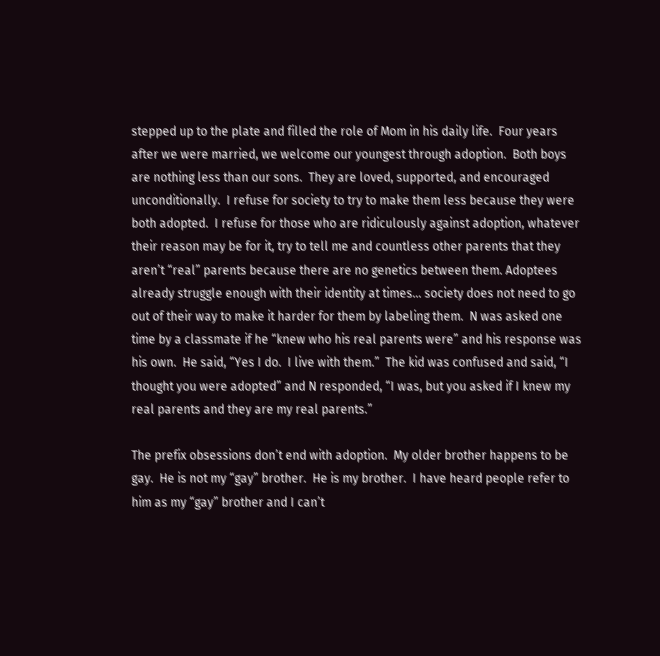stepped up to the plate and filled the role of Mom in his daily life.  Four years after we were married, we welcome our youngest through adoption.  Both boys are nothing less than our sons.  They are loved, supported, and encouraged unconditionally.  I refuse for society to try to make them less because they were both adopted.  I refuse for those who are ridiculously against adoption, whatever their reason may be for it, try to tell me and countless other parents that they aren’t “real” parents because there are no genetics between them. Adoptees already struggle enough with their identity at times… society does not need to go out of their way to make it harder for them by labeling them.  N was asked one time by a classmate if he “knew who his real parents were” and his response was his own.  He said, “Yes I do.  I live with them.”  The kid was confused and said, “I thought you were adopted” and N responded, “I was, but you asked if I knew my real parents and they are my real parents.”

The prefix obsessions don’t end with adoption.  My older brother happens to be gay.  He is not my “gay” brother.  He is my brother.  I have heard people refer to him as my “gay” brother and I can’t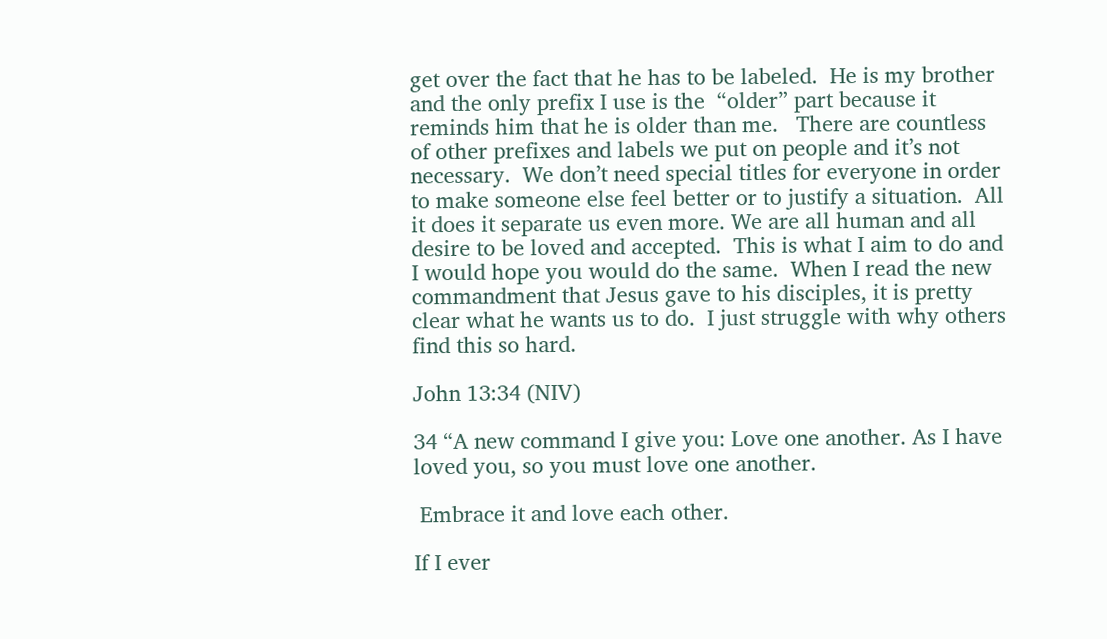get over the fact that he has to be labeled.  He is my brother and the only prefix I use is the  “older” part because it reminds him that he is older than me.   There are countless of other prefixes and labels we put on people and it’s not necessary.  We don’t need special titles for everyone in order to make someone else feel better or to justify a situation.  All it does it separate us even more. We are all human and all desire to be loved and accepted.  This is what I aim to do and I would hope you would do the same.  When I read the new commandment that Jesus gave to his disciples, it is pretty clear what he wants us to do.  I just struggle with why others find this so hard.

John 13:34 (NIV)

34 “A new command I give you: Love one another. As I have loved you, so you must love one another.

 Embrace it and love each other.

If I ever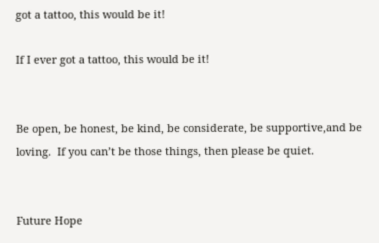got a tattoo, this would be it!

If I ever got a tattoo, this would be it!


Be open, be honest, be kind, be considerate, be supportive,and be loving.  If you can’t be those things, then please be quiet.


Future Hope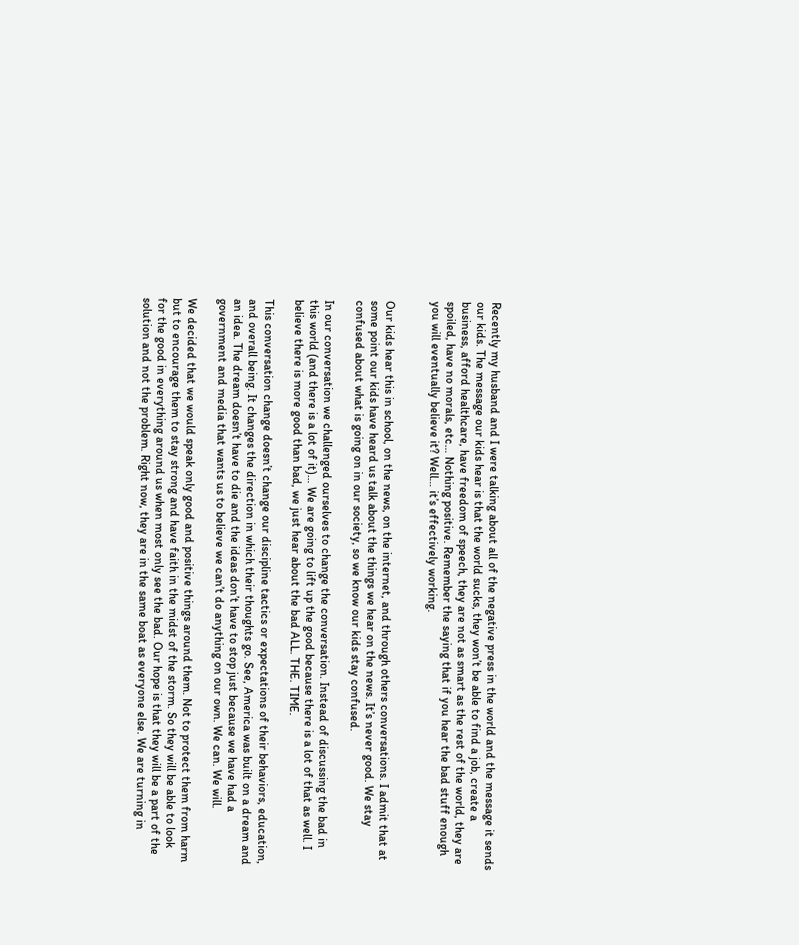Recently my husband and I were talking about all of the negative press in the world and the message it sends our kids. The message our kids hear is that the world sucks, they won’t be able to find a job, create a business, afford healthcare, have freedom of speech, they are not as smart as the rest of the world, they are spoiled, have no morals, etc… Nothing positive. Remember the saying that if you hear the bad stuff enough you will eventually believe it? Well… it’s effectively working.


Our kids hear this in school, on the news, on the internet, and through others conversations. I admit that at some point our kids have heard us talk about the things we hear on the news. It’s never good. We stay confused about what is going on in our society, so we know our kids stay confused.

In our conversation we challenged ourselves to change the conversation. Instead of discussing the bad in this world (and there is a lot of it)… We are going to lift up the good because there is a lot of that as well. I believe there is more good than bad, we just hear about the bad ALL. THE. TIME.

This conversation change doesn’t change our discipline tactics or expectations of their behaviors, education, and overall being. It changes the direction in which their thoughts go. See, America was built on a dream and an idea. The dream doesn’t have to die and the ideas don’t have to stop just because we have had a government and media that wants us to believe we can’t do anything on our own. We can. We will.

We decided that we would speak only good and positive things around them. Not to protect them from harm but to encourage them to stay strong and have faith in the midst of the storm. So they will be able to look for the good in everything around us when most only see the bad. Our hope is that they will be a part of the solution and not the problem. Right now, they are in the same boat as everyone else. We are turning in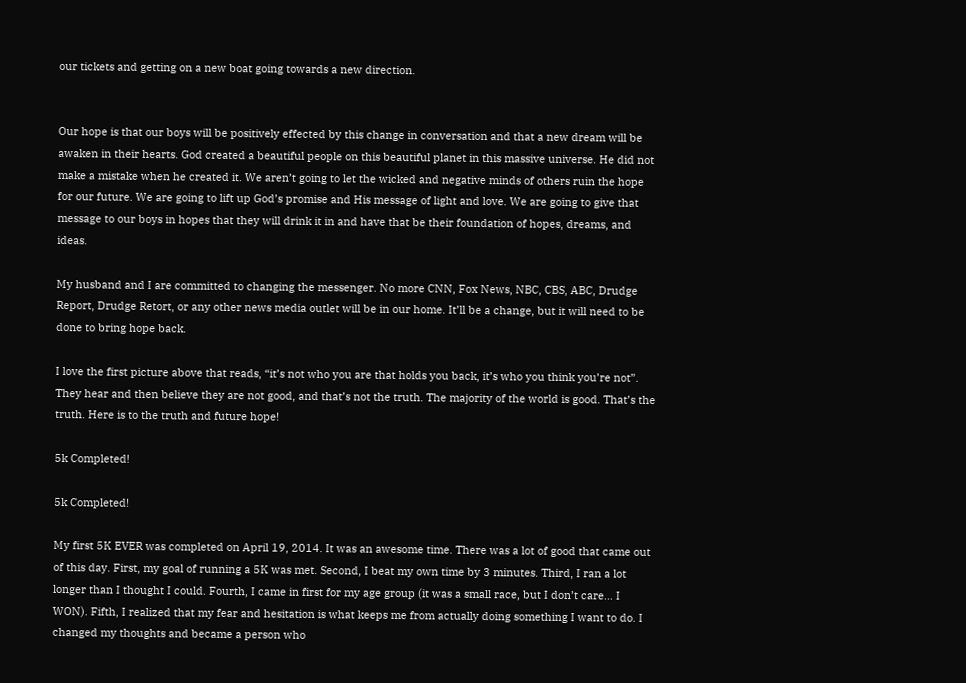our tickets and getting on a new boat going towards a new direction.


Our hope is that our boys will be positively effected by this change in conversation and that a new dream will be awaken in their hearts. God created a beautiful people on this beautiful planet in this massive universe. He did not make a mistake when he created it. We aren’t going to let the wicked and negative minds of others ruin the hope for our future. We are going to lift up God’s promise and His message of light and love. We are going to give that message to our boys in hopes that they will drink it in and have that be their foundation of hopes, dreams, and ideas.

My husband and I are committed to changing the messenger. No more CNN, Fox News, NBC, CBS, ABC, Drudge Report, Drudge Retort, or any other news media outlet will be in our home. It’ll be a change, but it will need to be done to bring hope back.

I love the first picture above that reads, “it’s not who you are that holds you back, it’s who you think you’re not”. They hear and then believe they are not good, and that’s not the truth. The majority of the world is good. That’s the truth. Here is to the truth and future hope!

5k Completed!

5k Completed!

My first 5K EVER was completed on April 19, 2014. It was an awesome time. There was a lot of good that came out of this day. First, my goal of running a 5K was met. Second, I beat my own time by 3 minutes. Third, I ran a lot longer than I thought I could. Fourth, I came in first for my age group (it was a small race, but I don’t care… I WON). Fifth, I realized that my fear and hesitation is what keeps me from actually doing something I want to do. I changed my thoughts and became a person who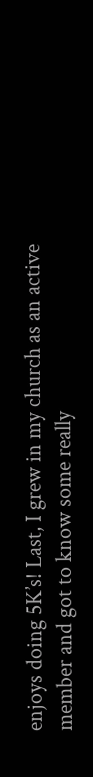enjoys doing 5K’s! Last, I grew in my church as an active member and got to know some really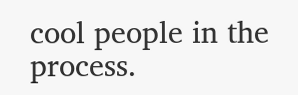cool people in the process.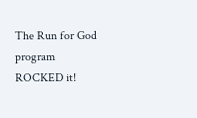The Run for God program ROCKED it!